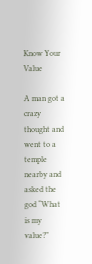Know Your Value

A man got a crazy thought and went to a temple nearby and asked the god “What is my value?”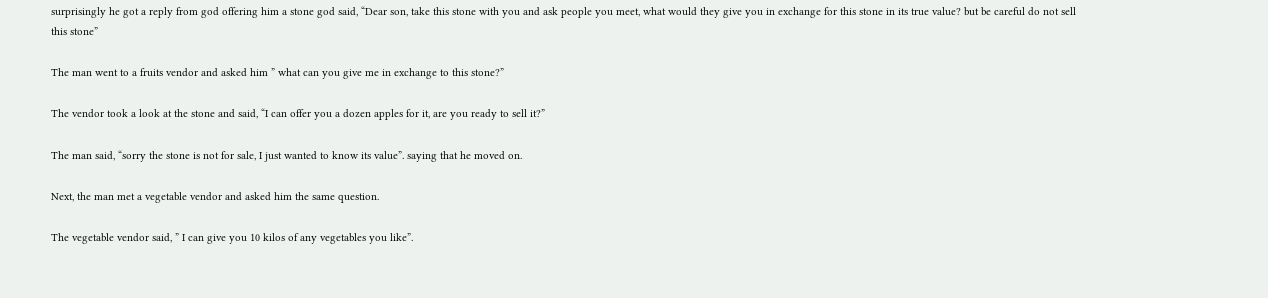surprisingly he got a reply from god offering him a stone god said, “Dear son, take this stone with you and ask people you meet, what would they give you in exchange for this stone in its true value? but be careful do not sell this stone”

The man went to a fruits vendor and asked him ” what can you give me in exchange to this stone?”

The vendor took a look at the stone and said, “I can offer you a dozen apples for it, are you ready to sell it?”

The man said, “sorry the stone is not for sale, I just wanted to know its value”. saying that he moved on.

Next, the man met a vegetable vendor and asked him the same question.

The vegetable vendor said, ” I can give you 10 kilos of any vegetables you like”.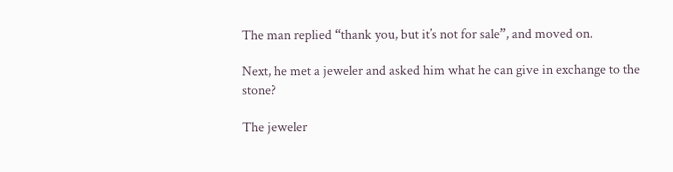The man replied “thank you, but it’s not for sale”, and moved on.

Next, he met a jeweler and asked him what he can give in exchange to the stone?

The jeweler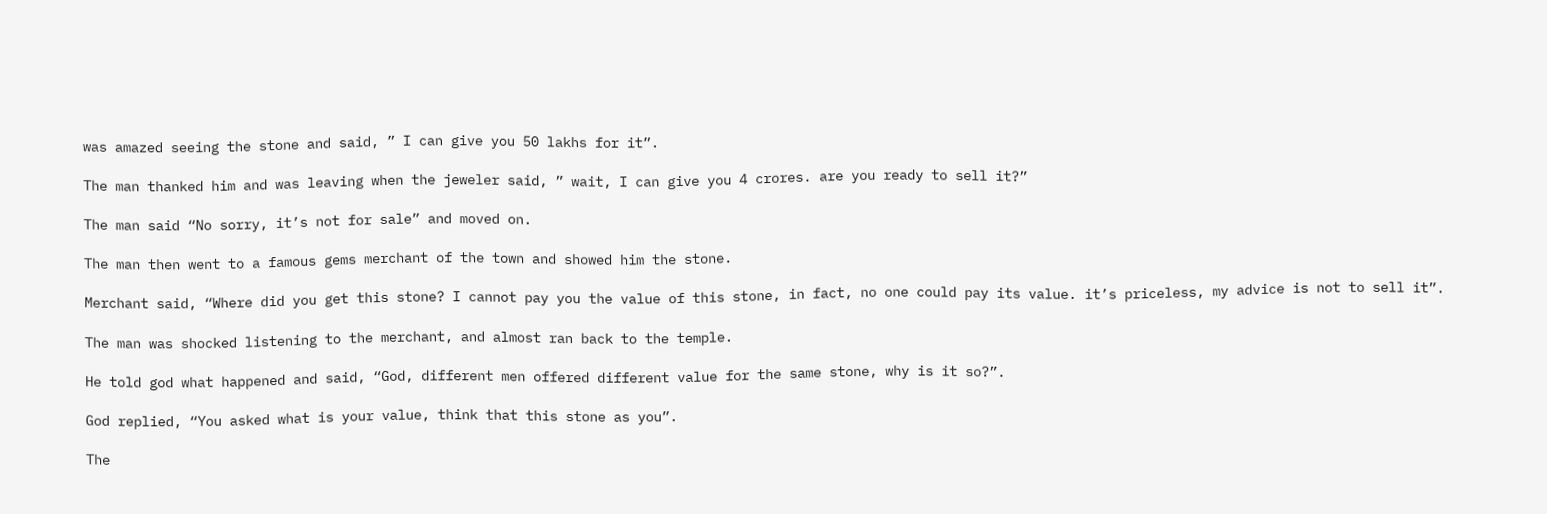was amazed seeing the stone and said, ” I can give you 50 lakhs for it”.

The man thanked him and was leaving when the jeweler said, ” wait, I can give you 4 crores. are you ready to sell it?”

The man said “No sorry, it’s not for sale” and moved on.

The man then went to a famous gems merchant of the town and showed him the stone.

Merchant said, “Where did you get this stone? I cannot pay you the value of this stone, in fact, no one could pay its value. it’s priceless, my advice is not to sell it”.

The man was shocked listening to the merchant, and almost ran back to the temple.

He told god what happened and said, “God, different men offered different value for the same stone, why is it so?”.

God replied, “You asked what is your value, think that this stone as you”.

The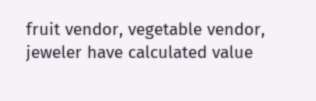fruit vendor, vegetable vendor, jeweler have calculated value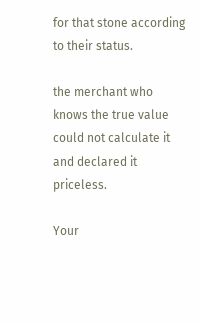for that stone according to their status.

the merchant who knows the true value could not calculate it and declared it priceless.

Your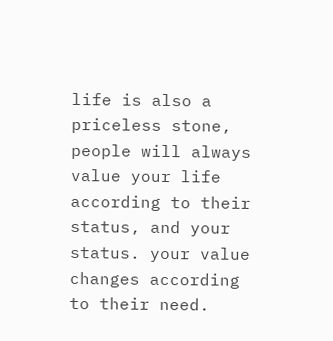life is also a priceless stone, people will always value your life according to their status, and your status. your value changes according to their need.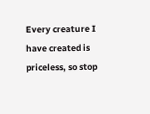Every creature I have created is priceless, so stop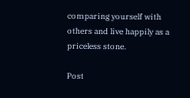comparing yourself with others and live happily as a priceless stone.

Post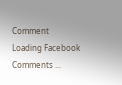Comment
Loading Facebook Comments ...